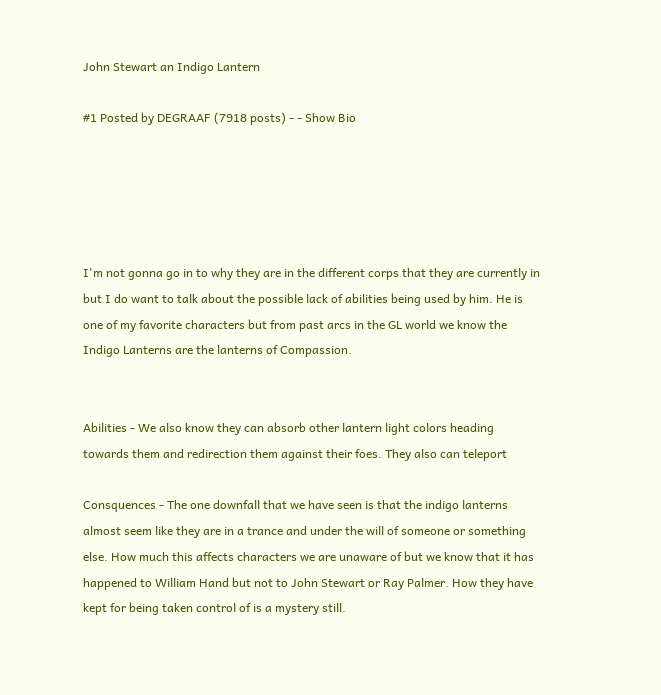John Stewart an Indigo Lantern

#1 Posted by DEGRAAF (7918 posts) - - Show Bio





I'm not gonna go in to why they are in the different corps that they are currently in but I do want to talk about the possible lack of abilities being used by him. He is one of my favorite characters but from past arcs in the GL world we know the Indigo Lanterns are the lanterns of Compassion.


Abilities - We also know they can absorb other lantern light colors heading towards them and redirection them against their foes. They also can teleport

Consquences - The one downfall that we have seen is that the indigo lanterns almost seem like they are in a trance and under the will of someone or something else. How much this affects characters we are unaware of but we know that it has happened to William Hand but not to John Stewart or Ray Palmer. How they have kept for being taken control of is a mystery still.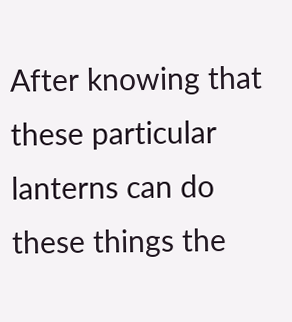After knowing that these particular lanterns can do these things the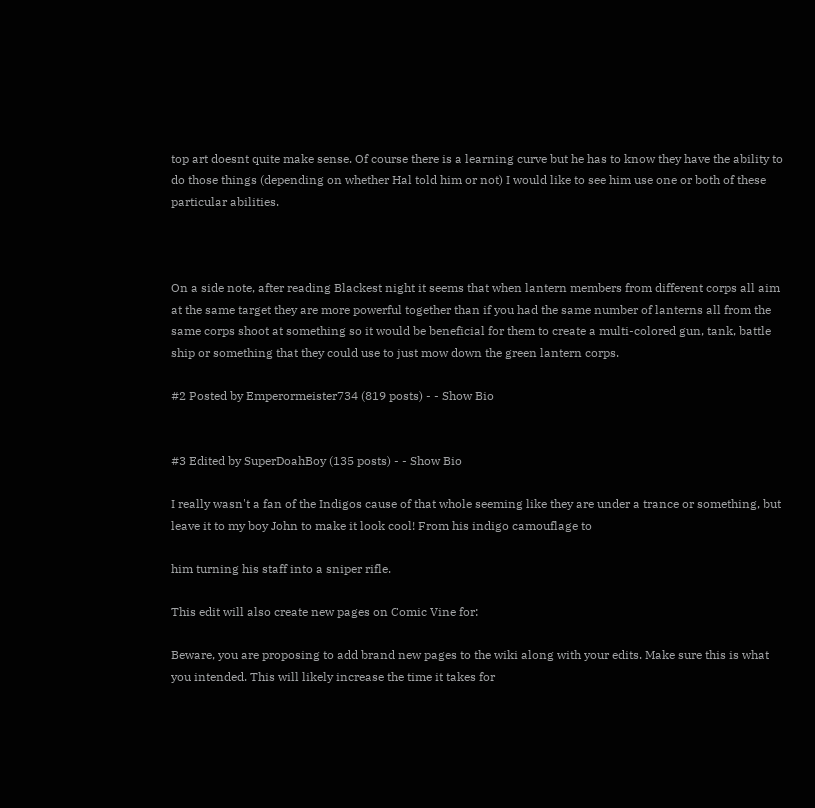top art doesnt quite make sense. Of course there is a learning curve but he has to know they have the ability to do those things (depending on whether Hal told him or not) I would like to see him use one or both of these particular abilities.



On a side note, after reading Blackest night it seems that when lantern members from different corps all aim at the same target they are more powerful together than if you had the same number of lanterns all from the same corps shoot at something so it would be beneficial for them to create a multi-colored gun, tank, battle ship or something that they could use to just mow down the green lantern corps.

#2 Posted by Emperormeister734 (819 posts) - - Show Bio


#3 Edited by SuperDoahBoy (135 posts) - - Show Bio

I really wasn't a fan of the Indigos cause of that whole seeming like they are under a trance or something, but leave it to my boy John to make it look cool! From his indigo camouflage to

him turning his staff into a sniper rifle.

This edit will also create new pages on Comic Vine for:

Beware, you are proposing to add brand new pages to the wiki along with your edits. Make sure this is what you intended. This will likely increase the time it takes for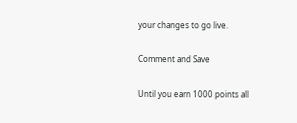your changes to go live.

Comment and Save

Until you earn 1000 points all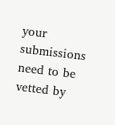your submissions need to be vetted by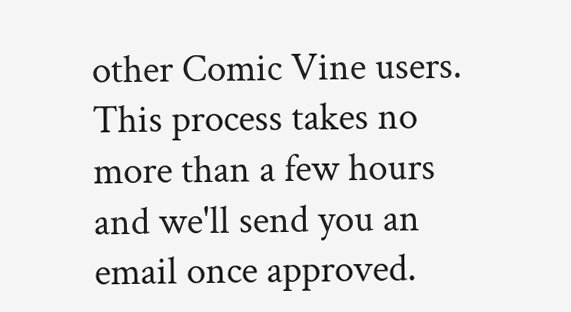other Comic Vine users. This process takes no more than a few hours and we'll send you an email once approved.